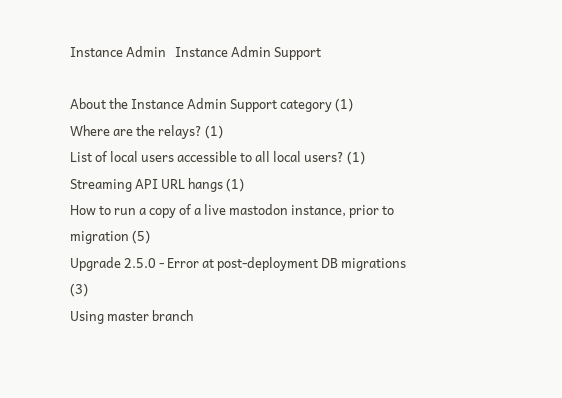Instance Admin   Instance Admin Support

About the Instance Admin Support category (1)
Where are the relays? (1)
List of local users accessible to all local users? (1)
Streaming API URL hangs (1)
How to run a copy of a live mastodon instance, prior to migration (5)
Upgrade 2.5.0 - Error at post-deployment DB migrations (3)
Using master branch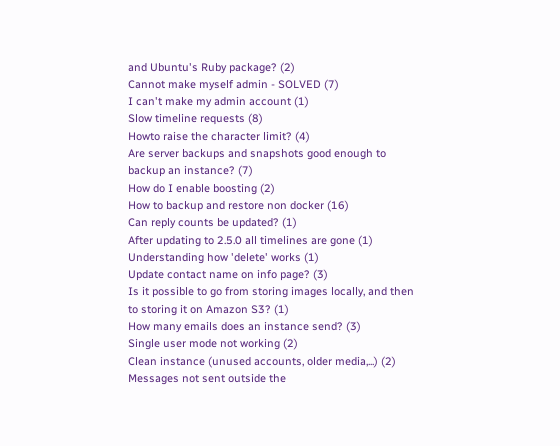and Ubuntu's Ruby package? (2)
Cannot make myself admin - SOLVED (7)
I can't make my admin account (1)
Slow timeline requests (8)
Howto raise the character limit? (4)
Are server backups and snapshots good enough to backup an instance? (7)
How do I enable boosting (2)
How to backup and restore non docker (16)
Can reply counts be updated? (1)
After updating to 2.5.0 all timelines are gone (1)
Understanding how 'delete' works (1)
Update contact name on info page? (3)
Is it possible to go from storing images locally, and then to storing it on Amazon S3? (1)
How many emails does an instance send? (3)
Single user mode not working (2)
Clean instance (unused accounts, older media,...) (2)
Messages not sent outside the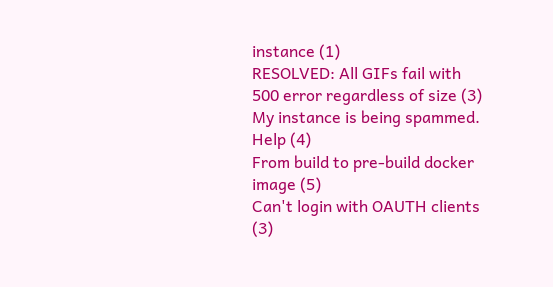instance (1)
RESOLVED: All GIFs fail with 500 error regardless of size (3)
My instance is being spammed. Help (4)
From build to pre-build docker image (5)
Can't login with OAUTH clients (3)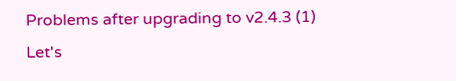Problems after upgrading to v2.4.3 (1)
Let's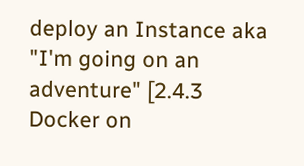deploy an Instance aka "I'm going on an adventure" [2.4.3 Docker on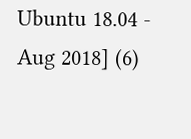Ubuntu 18.04 - Aug 2018] (6)